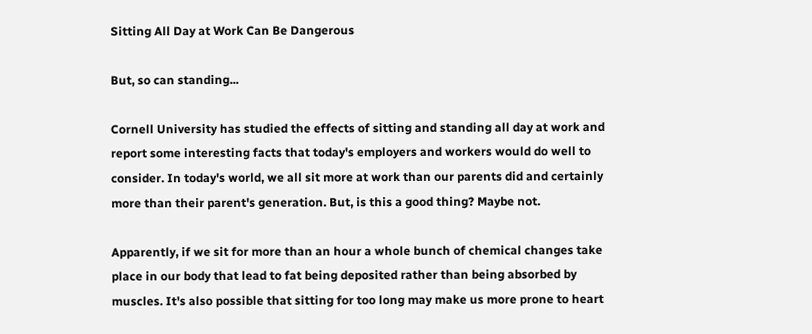Sitting All Day at Work Can Be Dangerous

But, so can standing...

Cornell University has studied the effects of sitting and standing all day at work and report some interesting facts that today's employers and workers would do well to consider. In today's world, we all sit more at work than our parents did and certainly more than their parent's generation. But, is this a good thing? Maybe not.

Apparently, if we sit for more than an hour a whole bunch of chemical changes take place in our body that lead to fat being deposited rather than being absorbed by muscles. It's also possible that sitting for too long may make us more prone to heart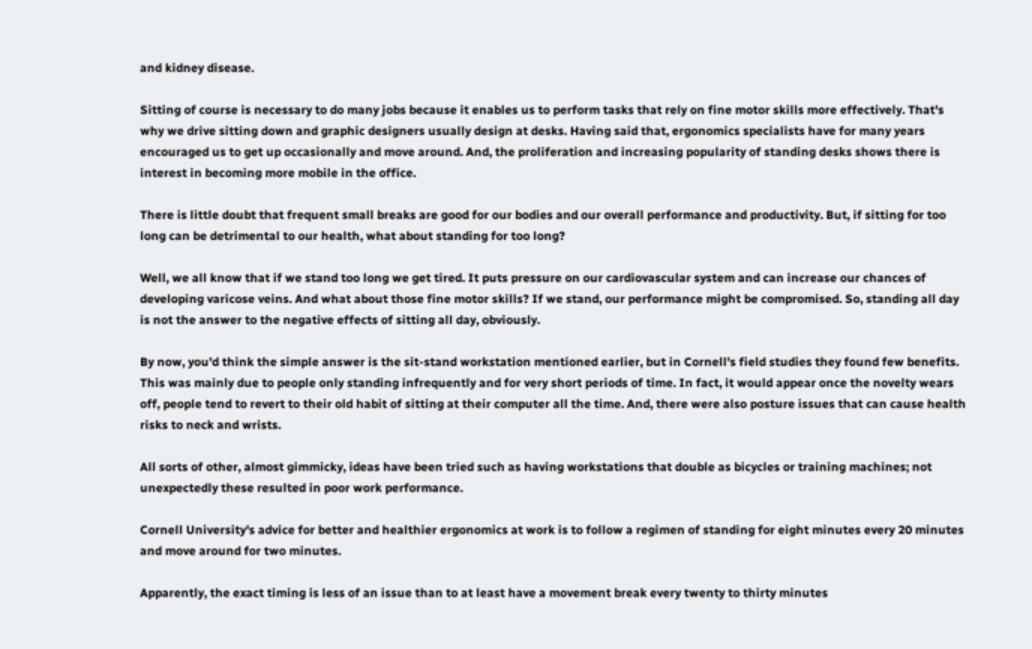and kidney disease.

Sitting of course is necessary to do many jobs because it enables us to perform tasks that rely on fine motor skills more effectively. That's why we drive sitting down and graphic designers usually design at desks. Having said that, ergonomics specialists have for many years encouraged us to get up occasionally and move around. And, the proliferation and increasing popularity of standing desks shows there is interest in becoming more mobile in the office.

There is little doubt that frequent small breaks are good for our bodies and our overall performance and productivity. But, if sitting for too long can be detrimental to our health, what about standing for too long?

Well, we all know that if we stand too long we get tired. It puts pressure on our cardiovascular system and can increase our chances of developing varicose veins. And what about those fine motor skills? If we stand, our performance might be compromised. So, standing all day is not the answer to the negative effects of sitting all day, obviously.

By now, you'd think the simple answer is the sit-stand workstation mentioned earlier, but in Cornell's field studies they found few benefits. This was mainly due to people only standing infrequently and for very short periods of time. In fact, it would appear once the novelty wears off, people tend to revert to their old habit of sitting at their computer all the time. And, there were also posture issues that can cause health risks to neck and wrists.

All sorts of other, almost gimmicky, ideas have been tried such as having workstations that double as bicycles or training machines; not unexpectedly these resulted in poor work performance.

Cornell University's advice for better and healthier ergonomics at work is to follow a regimen of standing for eight minutes every 20 minutes and move around for two minutes.

Apparently, the exact timing is less of an issue than to at least have a movement break every twenty to thirty minutes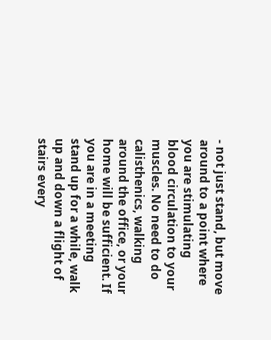- not just stand, but move around to a point where you are stimulating blood circulation to your muscles. No need to do calisthenics, walking around the office, or your home will be sufficient. If you are in a meeting stand up for a while, walk up and down a flight of stairs every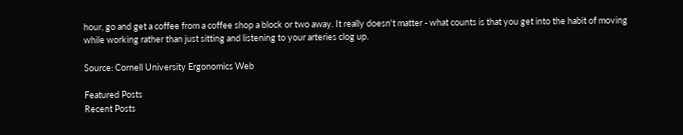hour, go and get a coffee from a coffee shop a block or two away. It really doesn't matter - what counts is that you get into the habit of moving while working rather than just sitting and listening to your arteries clog up.

Source: Cornell University Ergonomics Web

Featured Posts
Recent Posts